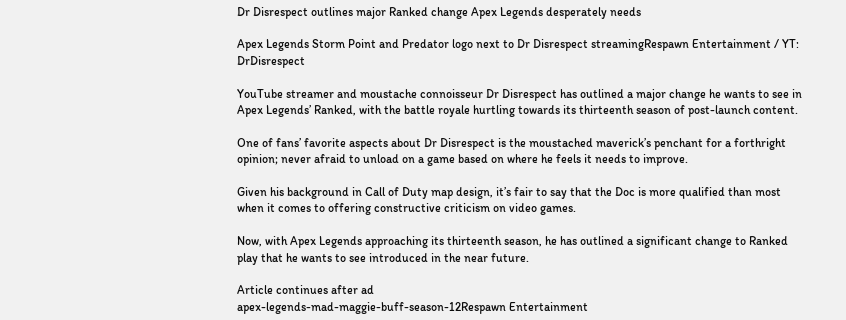Dr Disrespect outlines major Ranked change Apex Legends desperately needs

Apex Legends Storm Point and Predator logo next to Dr Disrespect streamingRespawn Entertainment / YT: DrDisrespect

YouTube streamer and moustache connoisseur Dr Disrespect has outlined a major change he wants to see in Apex Legends’ Ranked, with the battle royale hurtling towards its thirteenth season of post-launch content.

One of fans’ favorite aspects about Dr Disrespect is the moustached maverick’s penchant for a forthright opinion; never afraid to unload on a game based on where he feels it needs to improve.

Given his background in Call of Duty map design, it’s fair to say that the Doc is more qualified than most when it comes to offering constructive criticism on video games.

Now, with Apex Legends approaching its thirteenth season, he has outlined a significant change to Ranked play that he wants to see introduced in the near future.

Article continues after ad
apex-legends-mad-maggie-buff-season-12Respawn Entertainment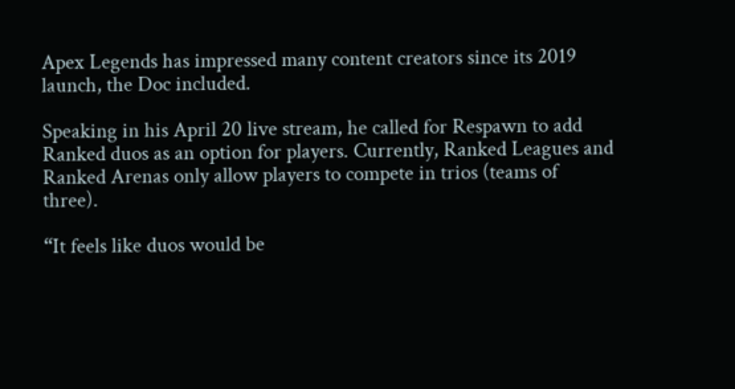Apex Legends has impressed many content creators since its 2019 launch, the Doc included.

Speaking in his April 20 live stream, he called for Respawn to add Ranked duos as an option for players. Currently, Ranked Leagues and Ranked Arenas only allow players to compete in trios (teams of three).

“It feels like duos would be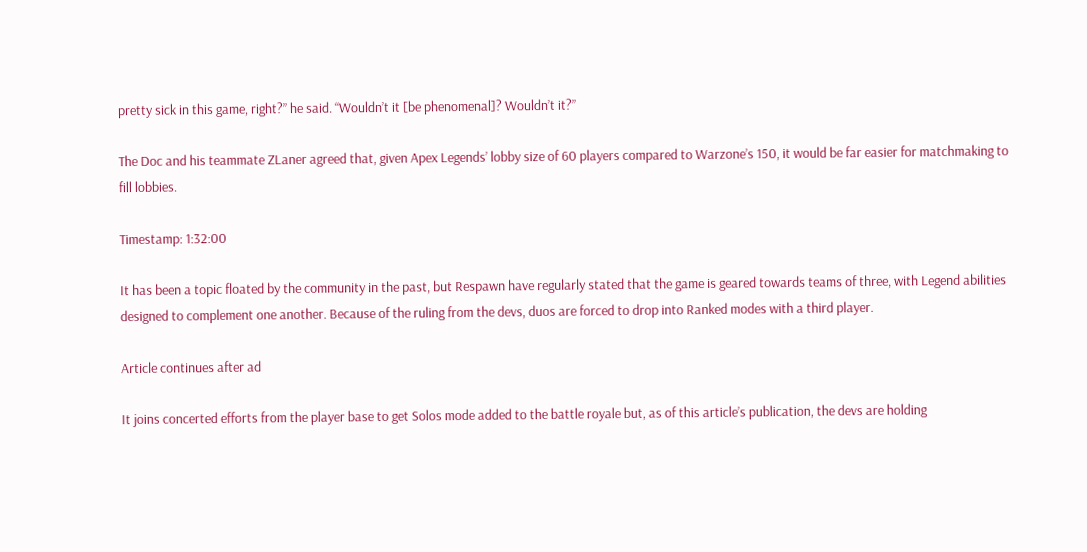pretty sick in this game, right?” he said. “Wouldn’t it [be phenomenal]? Wouldn’t it?”

The Doc and his teammate ZLaner agreed that, given Apex Legends’ lobby size of 60 players compared to Warzone’s 150, it would be far easier for matchmaking to fill lobbies.

Timestamp: 1:32:00

It has been a topic floated by the community in the past, but Respawn have regularly stated that the game is geared towards teams of three, with Legend abilities designed to complement one another. Because of the ruling from the devs, duos are forced to drop into Ranked modes with a third player.

Article continues after ad

It joins concerted efforts from the player base to get Solos mode added to the battle royale but, as of this article’s publication, the devs are holding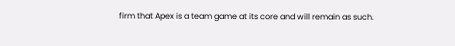firm that Apex is a team game at its core and will remain as such.